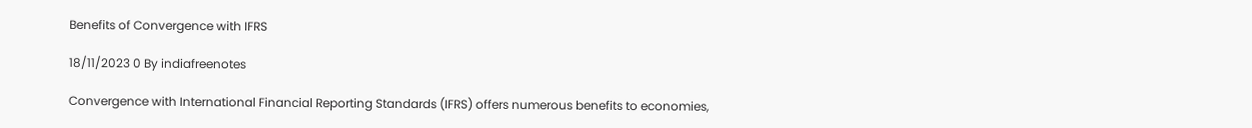Benefits of Convergence with IFRS

18/11/2023 0 By indiafreenotes

Convergence with International Financial Reporting Standards (IFRS) offers numerous benefits to economies,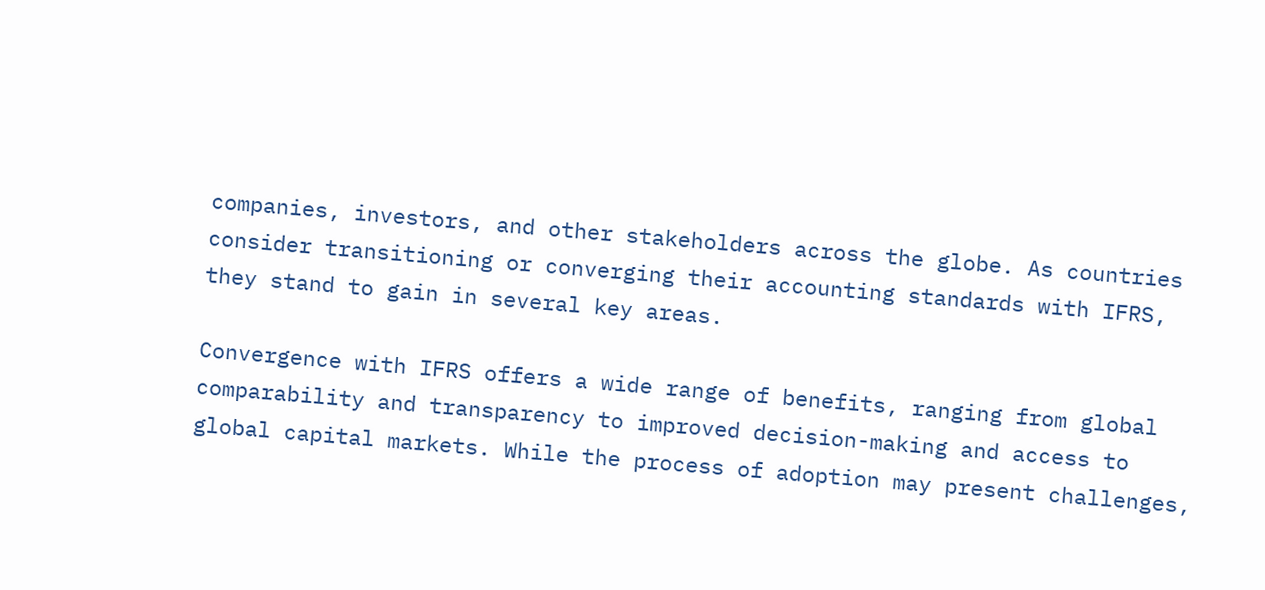companies, investors, and other stakeholders across the globe. As countries consider transitioning or converging their accounting standards with IFRS, they stand to gain in several key areas.

Convergence with IFRS offers a wide range of benefits, ranging from global comparability and transparency to improved decision-making and access to global capital markets. While the process of adoption may present challenges,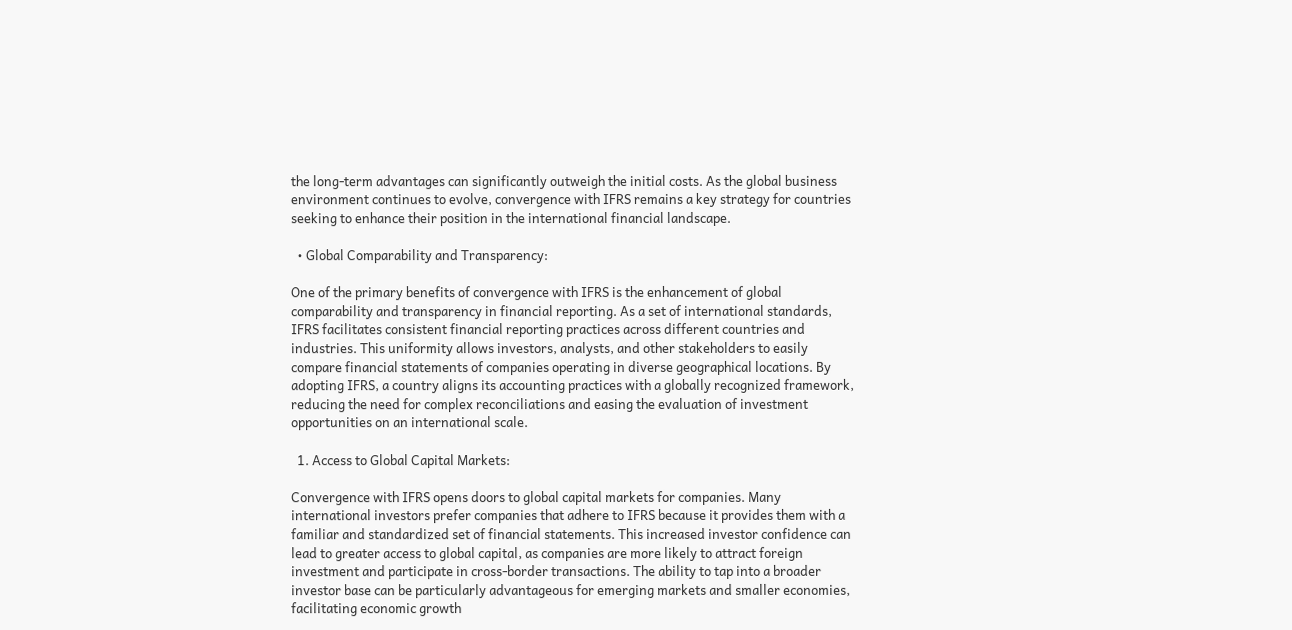the long-term advantages can significantly outweigh the initial costs. As the global business environment continues to evolve, convergence with IFRS remains a key strategy for countries seeking to enhance their position in the international financial landscape.

  • Global Comparability and Transparency:

One of the primary benefits of convergence with IFRS is the enhancement of global comparability and transparency in financial reporting. As a set of international standards, IFRS facilitates consistent financial reporting practices across different countries and industries. This uniformity allows investors, analysts, and other stakeholders to easily compare financial statements of companies operating in diverse geographical locations. By adopting IFRS, a country aligns its accounting practices with a globally recognized framework, reducing the need for complex reconciliations and easing the evaluation of investment opportunities on an international scale.

  1. Access to Global Capital Markets:

Convergence with IFRS opens doors to global capital markets for companies. Many international investors prefer companies that adhere to IFRS because it provides them with a familiar and standardized set of financial statements. This increased investor confidence can lead to greater access to global capital, as companies are more likely to attract foreign investment and participate in cross-border transactions. The ability to tap into a broader investor base can be particularly advantageous for emerging markets and smaller economies, facilitating economic growth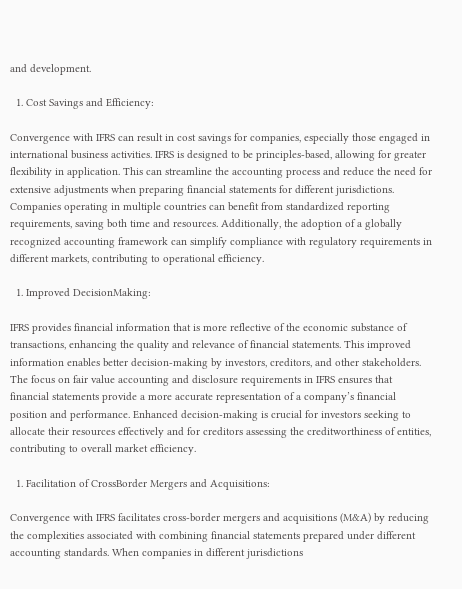and development.

  1. Cost Savings and Efficiency:

Convergence with IFRS can result in cost savings for companies, especially those engaged in international business activities. IFRS is designed to be principles-based, allowing for greater flexibility in application. This can streamline the accounting process and reduce the need for extensive adjustments when preparing financial statements for different jurisdictions. Companies operating in multiple countries can benefit from standardized reporting requirements, saving both time and resources. Additionally, the adoption of a globally recognized accounting framework can simplify compliance with regulatory requirements in different markets, contributing to operational efficiency.

  1. Improved DecisionMaking:

IFRS provides financial information that is more reflective of the economic substance of transactions, enhancing the quality and relevance of financial statements. This improved information enables better decision-making by investors, creditors, and other stakeholders. The focus on fair value accounting and disclosure requirements in IFRS ensures that financial statements provide a more accurate representation of a company’s financial position and performance. Enhanced decision-making is crucial for investors seeking to allocate their resources effectively and for creditors assessing the creditworthiness of entities, contributing to overall market efficiency.

  1. Facilitation of CrossBorder Mergers and Acquisitions:

Convergence with IFRS facilitates cross-border mergers and acquisitions (M&A) by reducing the complexities associated with combining financial statements prepared under different accounting standards. When companies in different jurisdictions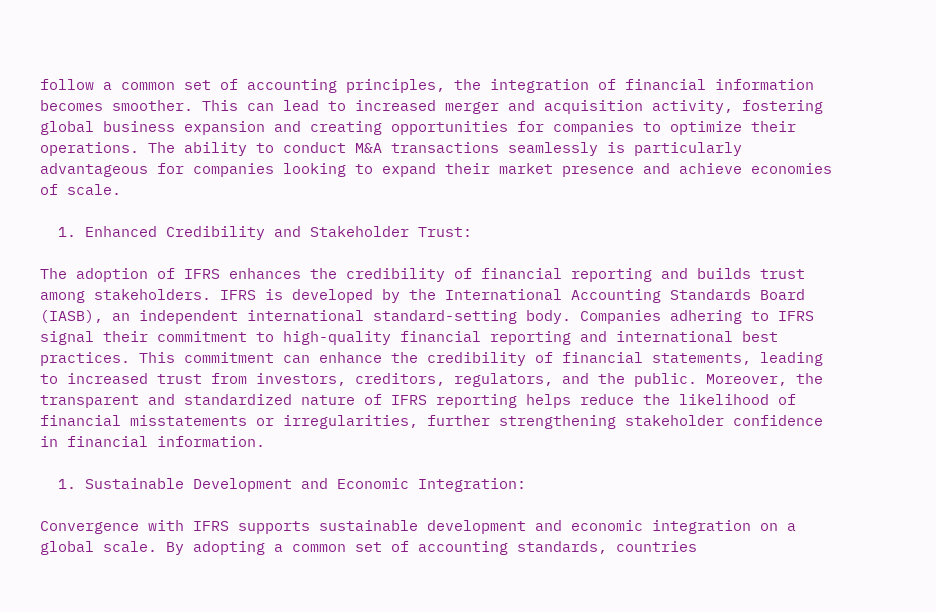follow a common set of accounting principles, the integration of financial information becomes smoother. This can lead to increased merger and acquisition activity, fostering global business expansion and creating opportunities for companies to optimize their operations. The ability to conduct M&A transactions seamlessly is particularly advantageous for companies looking to expand their market presence and achieve economies of scale.

  1. Enhanced Credibility and Stakeholder Trust:

The adoption of IFRS enhances the credibility of financial reporting and builds trust among stakeholders. IFRS is developed by the International Accounting Standards Board (IASB), an independent international standard-setting body. Companies adhering to IFRS signal their commitment to high-quality financial reporting and international best practices. This commitment can enhance the credibility of financial statements, leading to increased trust from investors, creditors, regulators, and the public. Moreover, the transparent and standardized nature of IFRS reporting helps reduce the likelihood of financial misstatements or irregularities, further strengthening stakeholder confidence in financial information.

  1. Sustainable Development and Economic Integration:

Convergence with IFRS supports sustainable development and economic integration on a global scale. By adopting a common set of accounting standards, countries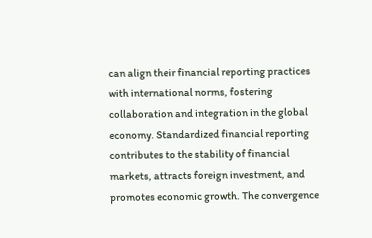can align their financial reporting practices with international norms, fostering collaboration and integration in the global economy. Standardized financial reporting contributes to the stability of financial markets, attracts foreign investment, and promotes economic growth. The convergence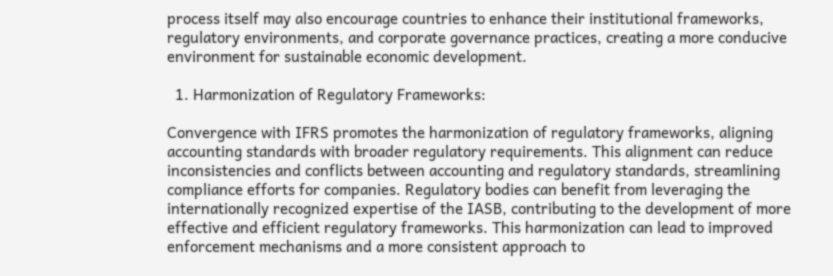process itself may also encourage countries to enhance their institutional frameworks, regulatory environments, and corporate governance practices, creating a more conducive environment for sustainable economic development.

  1. Harmonization of Regulatory Frameworks:

Convergence with IFRS promotes the harmonization of regulatory frameworks, aligning accounting standards with broader regulatory requirements. This alignment can reduce inconsistencies and conflicts between accounting and regulatory standards, streamlining compliance efforts for companies. Regulatory bodies can benefit from leveraging the internationally recognized expertise of the IASB, contributing to the development of more effective and efficient regulatory frameworks. This harmonization can lead to improved enforcement mechanisms and a more consistent approach to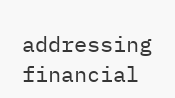addressing financial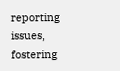reporting issues, fostering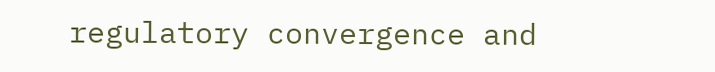regulatory convergence and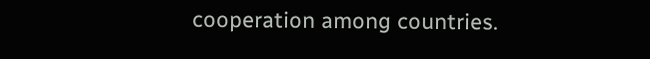cooperation among countries.